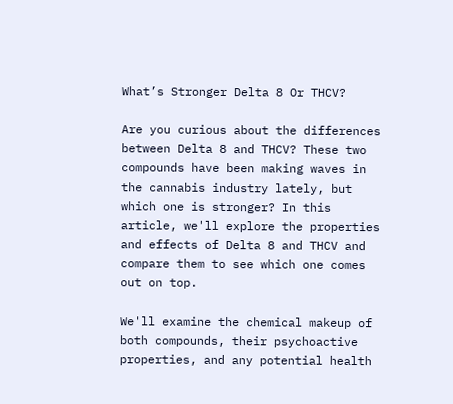What’s Stronger Delta 8 Or THCV?

Are you curious about the differences between Delta 8 and THCV? These two compounds have been making waves in the cannabis industry lately, but which one is stronger? In this article, we'll explore the properties and effects of Delta 8 and THCV and compare them to see which one comes out on top.

We'll examine the chemical makeup of both compounds, their psychoactive properties, and any potential health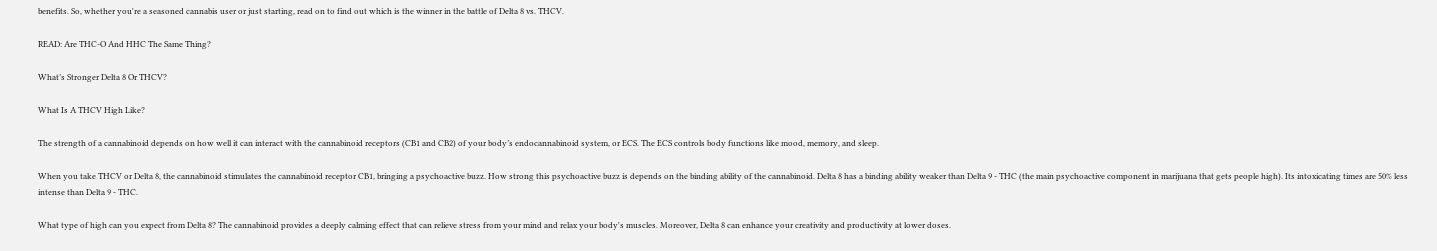benefits. So, whether you're a seasoned cannabis user or just starting, read on to find out which is the winner in the battle of Delta 8 vs. THCV.

READ: Are THC-O And HHC The Same Thing?

What’s Stronger Delta 8 Or THCV?

What Is A THCV High Like?

The strength of a cannabinoid depends on how well it can interact with the cannabinoid receptors (CB1 and CB2) of your body’s endocannabinoid system, or ECS. The ECS controls body functions like mood, memory, and sleep.

When you take THCV or Delta 8, the cannabinoid stimulates the cannabinoid receptor CB1, bringing a psychoactive buzz. How strong this psychoactive buzz is depends on the binding ability of the cannabinoid. Delta 8 has a binding ability weaker than Delta 9 - THC (the main psychoactive component in marijuana that gets people high). Its intoxicating times are 50% less intense than Delta 9 - THC.

What type of high can you expect from Delta 8? The cannabinoid provides a deeply calming effect that can relieve stress from your mind and relax your body's muscles. Moreover, Delta 8 can enhance your creativity and productivity at lower doses.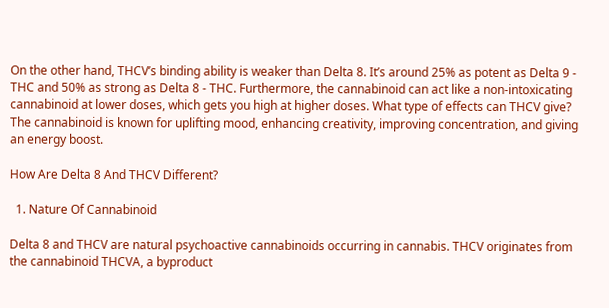On the other hand, THCV’s binding ability is weaker than Delta 8. It’s around 25% as potent as Delta 9 - THC and 50% as strong as Delta 8 - THC. Furthermore, the cannabinoid can act like a non-intoxicating cannabinoid at lower doses, which gets you high at higher doses. What type of effects can THCV give? The cannabinoid is known for uplifting mood, enhancing creativity, improving concentration, and giving an energy boost.

How Are Delta 8 And THCV Different?

  1. Nature Of Cannabinoid

Delta 8 and THCV are natural psychoactive cannabinoids occurring in cannabis. THCV originates from the cannabinoid THCVA, a byproduct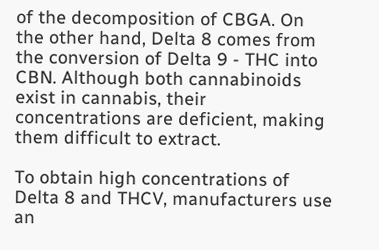of the decomposition of CBGA. On the other hand, Delta 8 comes from the conversion of Delta 9 - THC into CBN. Although both cannabinoids exist in cannabis, their concentrations are deficient, making them difficult to extract.

To obtain high concentrations of Delta 8 and THCV, manufacturers use an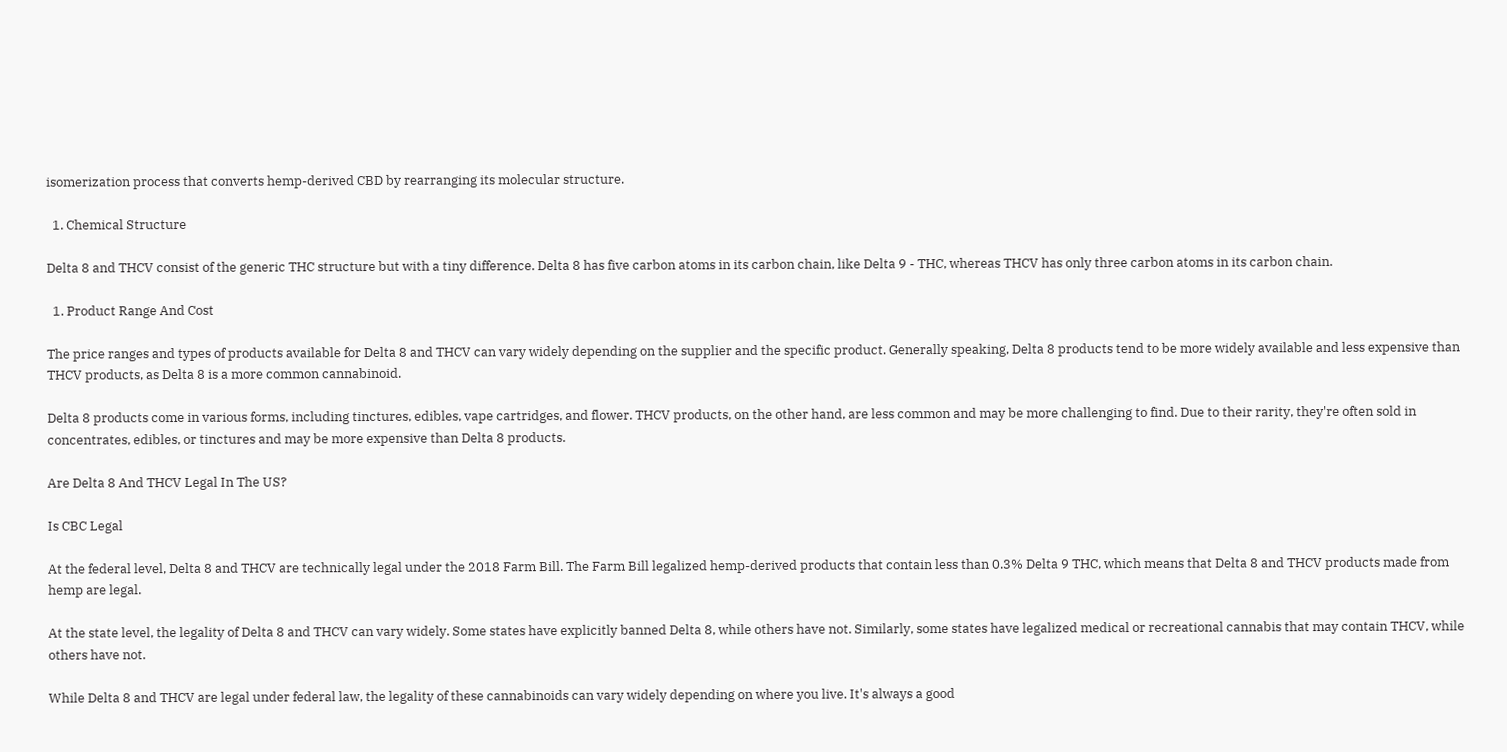isomerization process that converts hemp-derived CBD by rearranging its molecular structure.

  1. Chemical Structure

Delta 8 and THCV consist of the generic THC structure but with a tiny difference. Delta 8 has five carbon atoms in its carbon chain, like Delta 9 - THC, whereas THCV has only three carbon atoms in its carbon chain.

  1. Product Range And Cost

The price ranges and types of products available for Delta 8 and THCV can vary widely depending on the supplier and the specific product. Generally speaking, Delta 8 products tend to be more widely available and less expensive than THCV products, as Delta 8 is a more common cannabinoid.

Delta 8 products come in various forms, including tinctures, edibles, vape cartridges, and flower. THCV products, on the other hand, are less common and may be more challenging to find. Due to their rarity, they're often sold in concentrates, edibles, or tinctures and may be more expensive than Delta 8 products.

Are Delta 8 And THCV Legal In The US?

Is CBC Legal

At the federal level, Delta 8 and THCV are technically legal under the 2018 Farm Bill. The Farm Bill legalized hemp-derived products that contain less than 0.3% Delta 9 THC, which means that Delta 8 and THCV products made from hemp are legal.

At the state level, the legality of Delta 8 and THCV can vary widely. Some states have explicitly banned Delta 8, while others have not. Similarly, some states have legalized medical or recreational cannabis that may contain THCV, while others have not.

While Delta 8 and THCV are legal under federal law, the legality of these cannabinoids can vary widely depending on where you live. It's always a good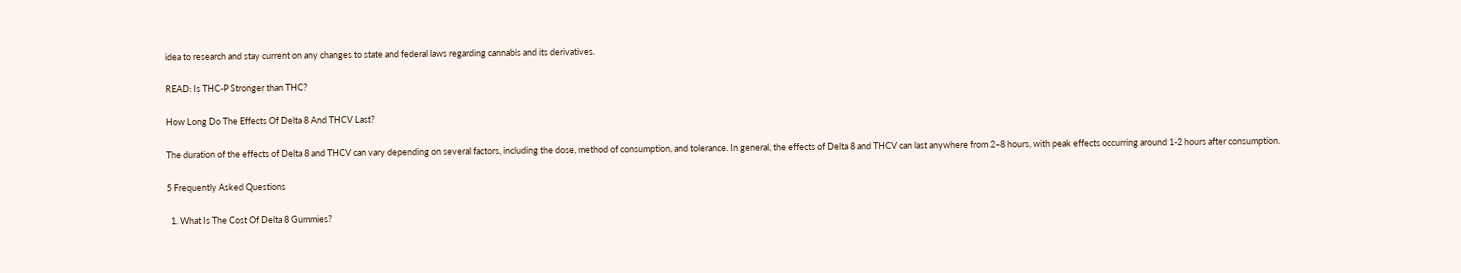idea to research and stay current on any changes to state and federal laws regarding cannabis and its derivatives.

READ: Is THC-P Stronger than THC?

How Long Do The Effects Of Delta 8 And THCV Last?

The duration of the effects of Delta 8 and THCV can vary depending on several factors, including the dose, method of consumption, and tolerance. In general, the effects of Delta 8 and THCV can last anywhere from 2–8 hours, with peak effects occurring around 1-2 hours after consumption.

5 Frequently Asked Questions

  1. What Is The Cost Of Delta 8 Gummies?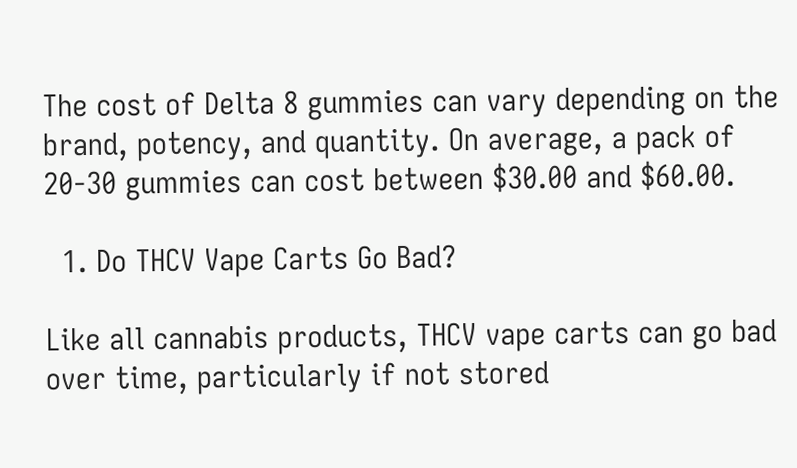The cost of Delta 8 gummies can vary depending on the brand, potency, and quantity. On average, a pack of 20-30 gummies can cost between $30.00 and $60.00.

  1. Do THCV Vape Carts Go Bad?

Like all cannabis products, THCV vape carts can go bad over time, particularly if not stored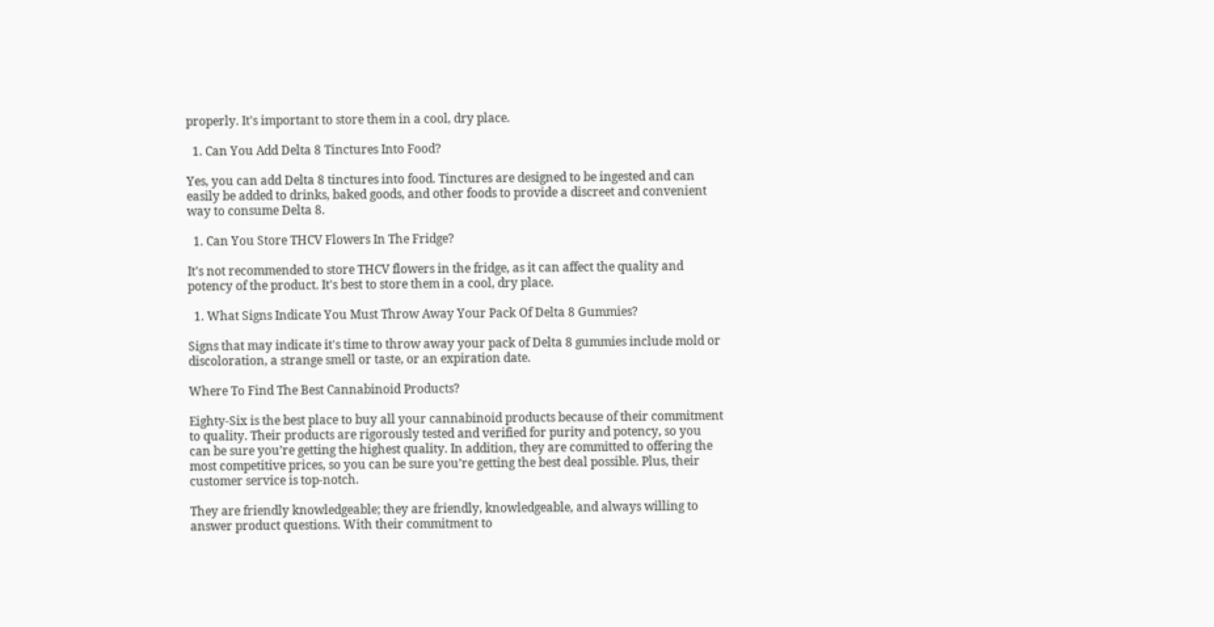properly. It's important to store them in a cool, dry place.

  1. Can You Add Delta 8 Tinctures Into Food?

Yes, you can add Delta 8 tinctures into food. Tinctures are designed to be ingested and can easily be added to drinks, baked goods, and other foods to provide a discreet and convenient way to consume Delta 8.

  1. Can You Store THCV Flowers In The Fridge?

It's not recommended to store THCV flowers in the fridge, as it can affect the quality and potency of the product. It's best to store them in a cool, dry place.

  1. What Signs Indicate You Must Throw Away Your Pack Of Delta 8 Gummies?

Signs that may indicate it's time to throw away your pack of Delta 8 gummies include mold or discoloration, a strange smell or taste, or an expiration date.

Where To Find The Best Cannabinoid Products?

Eighty-Six is the best place to buy all your cannabinoid products because of their commitment to quality. Their products are rigorously tested and verified for purity and potency, so you can be sure you’re getting the highest quality. In addition, they are committed to offering the most competitive prices, so you can be sure you’re getting the best deal possible. Plus, their customer service is top-notch.

They are friendly knowledgeable; they are friendly, knowledgeable, and always willing to answer product questions. With their commitment to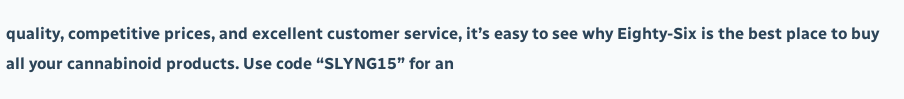quality, competitive prices, and excellent customer service, it’s easy to see why Eighty-Six is the best place to buy all your cannabinoid products. Use code “SLYNG15” for an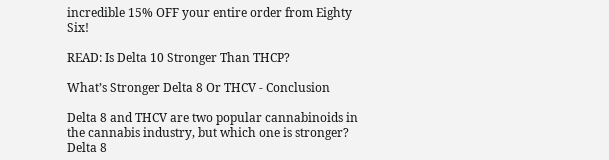incredible 15% OFF your entire order from Eighty Six!

READ: Is Delta 10 Stronger Than THCP?

What’s Stronger Delta 8 Or THCV - Conclusion

Delta 8 and THCV are two popular cannabinoids in the cannabis industry, but which one is stronger? Delta 8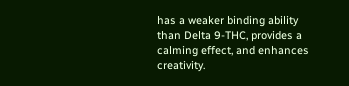has a weaker binding ability than Delta 9-THC, provides a calming effect, and enhances creativity.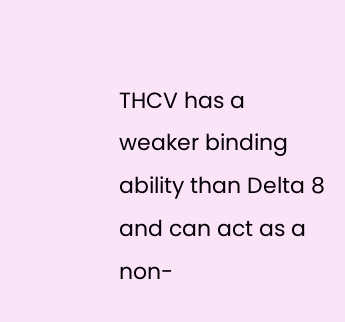THCV has a weaker binding ability than Delta 8 and can act as a non-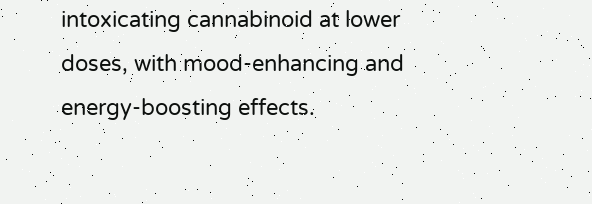intoxicating cannabinoid at lower doses, with mood-enhancing and energy-boosting effects.